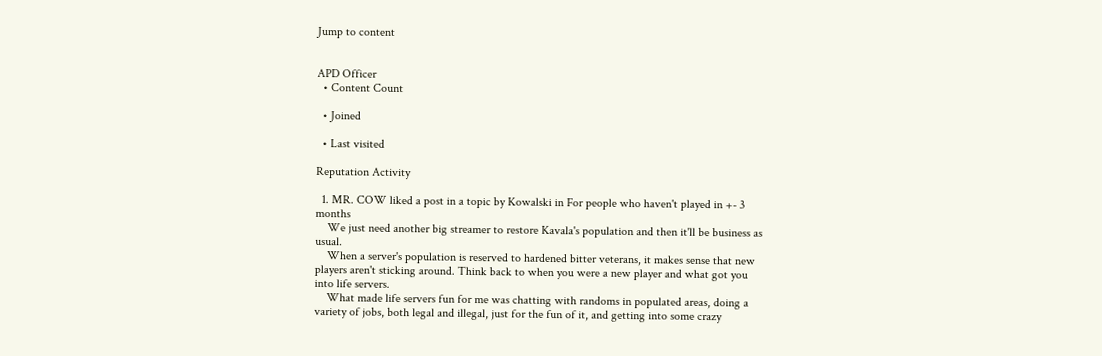Jump to content


APD Officer
  • Content Count

  • Joined

  • Last visited

Reputation Activity

  1. MR. COW liked a post in a topic by Kowalski in For people who haven't played in +- 3 months
    We just need another big streamer to restore Kavala's population and then it'll be business as usual.
    When a server's population is reserved to hardened bitter veterans, it makes sense that new players aren't sticking around. Think back to when you were a new player and what got you into life servers.
    What made life servers fun for me was chatting with randoms in populated areas, doing a variety of jobs, both legal and illegal, just for the fun of it, and getting into some crazy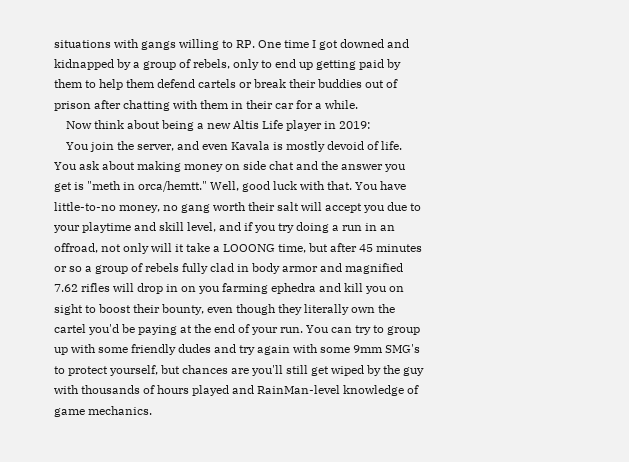situations with gangs willing to RP. One time I got downed and kidnapped by a group of rebels, only to end up getting paid by them to help them defend cartels or break their buddies out of prison after chatting with them in their car for a while.
    Now think about being a new Altis Life player in 2019:
    You join the server, and even Kavala is mostly devoid of life. You ask about making money on side chat and the answer you get is "meth in orca/hemtt." Well, good luck with that. You have little-to-no money, no gang worth their salt will accept you due to your playtime and skill level, and if you try doing a run in an offroad, not only will it take a LOOONG time, but after 45 minutes or so a group of rebels fully clad in body armor and magnified 7.62 rifles will drop in on you farming ephedra and kill you on sight to boost their bounty, even though they literally own the cartel you'd be paying at the end of your run. You can try to group up with some friendly dudes and try again with some 9mm SMG's to protect yourself, but chances are you'll still get wiped by the guy with thousands of hours played and RainMan-level knowledge of game mechanics.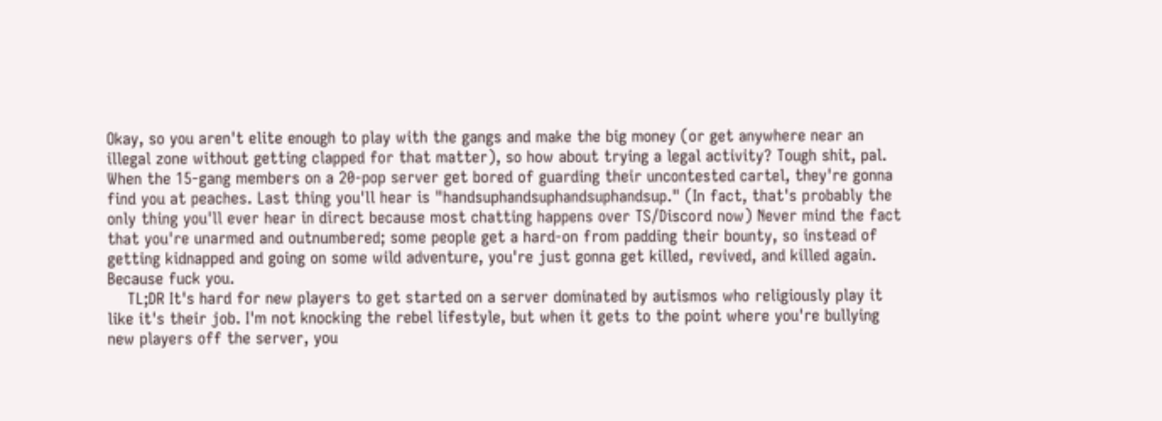Okay, so you aren't elite enough to play with the gangs and make the big money (or get anywhere near an illegal zone without getting clapped for that matter), so how about trying a legal activity? Tough shit, pal. When the 15-gang members on a 20-pop server get bored of guarding their uncontested cartel, they're gonna find you at peaches. Last thing you'll hear is "handsuphandsuphandsuphandsup." (In fact, that's probably the only thing you'll ever hear in direct because most chatting happens over TS/Discord now) Never mind the fact that you're unarmed and outnumbered; some people get a hard-on from padding their bounty, so instead of getting kidnapped and going on some wild adventure, you're just gonna get killed, revived, and killed again. Because fuck you.
    TL;DR It's hard for new players to get started on a server dominated by autismos who religiously play it like it's their job. I'm not knocking the rebel lifestyle, but when it gets to the point where you're bullying new players off the server, you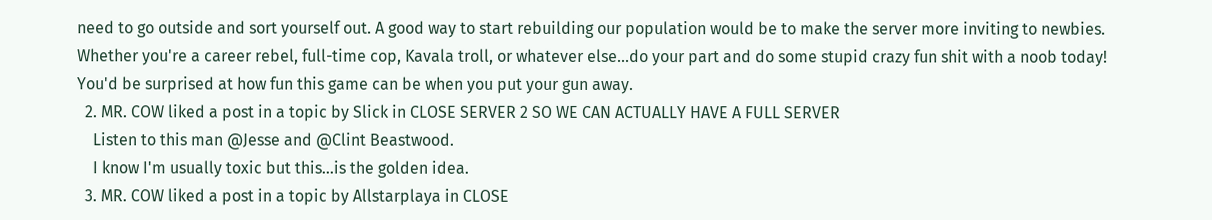need to go outside and sort yourself out. A good way to start rebuilding our population would be to make the server more inviting to newbies. Whether you're a career rebel, full-time cop, Kavala troll, or whatever else...do your part and do some stupid crazy fun shit with a noob today! You'd be surprised at how fun this game can be when you put your gun away.
  2. MR. COW liked a post in a topic by Slick in CLOSE SERVER 2 SO WE CAN ACTUALLY HAVE A FULL SERVER
    Listen to this man @Jesse and @Clint Beastwood.
    I know I'm usually toxic but this...is the golden idea.
  3. MR. COW liked a post in a topic by Allstarplaya in CLOSE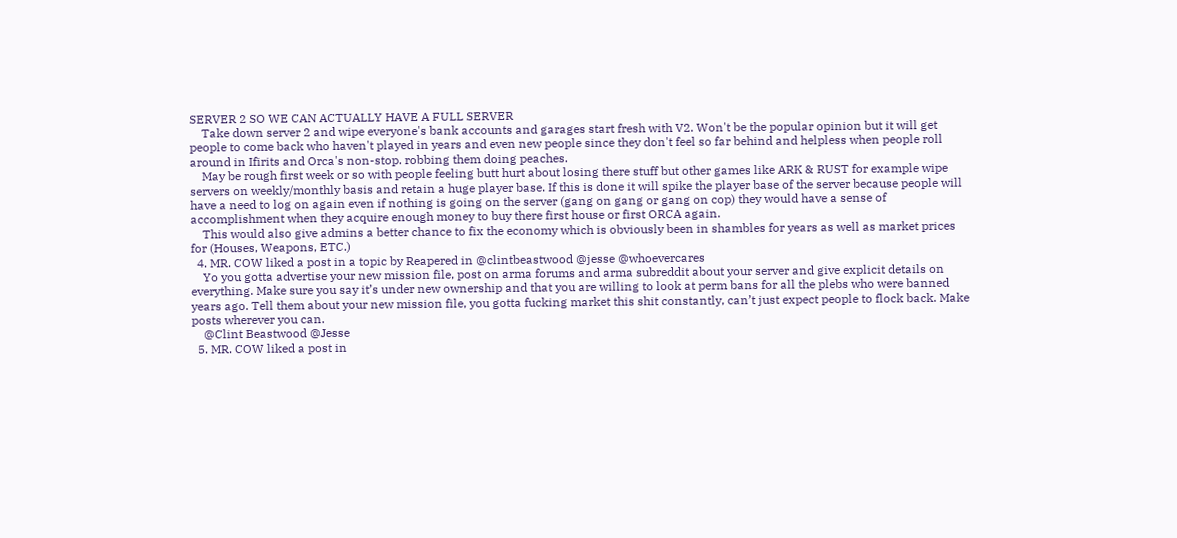SERVER 2 SO WE CAN ACTUALLY HAVE A FULL SERVER
    Take down server 2 and wipe everyone's bank accounts and garages start fresh with V2. Won't be the popular opinion but it will get people to come back who haven't played in years and even new people since they don't feel so far behind and helpless when people roll around in Ifirits and Orca's non-stop. robbing them doing peaches.
    May be rough first week or so with people feeling butt hurt about losing there stuff but other games like ARK & RUST for example wipe servers on weekly/monthly basis and retain a huge player base. If this is done it will spike the player base of the server because people will have a need to log on again even if nothing is going on the server (gang on gang or gang on cop) they would have a sense of accomplishment when they acquire enough money to buy there first house or first ORCA again.
    This would also give admins a better chance to fix the economy which is obviously been in shambles for years as well as market prices for (Houses, Weapons, ETC.)
  4. MR. COW liked a post in a topic by Reapered in @clintbeastwood @jesse @whoevercares
    Yo you gotta advertise your new mission file, post on arma forums and arma subreddit about your server and give explicit details on everything. Make sure you say it’s under new ownership and that you are willing to look at perm bans for all the plebs who were banned years ago. Tell them about your new mission file, you gotta fucking market this shit constantly, can’t just expect people to flock back. Make posts wherever you can.
    @Clint Beastwood @Jesse
  5. MR. COW liked a post in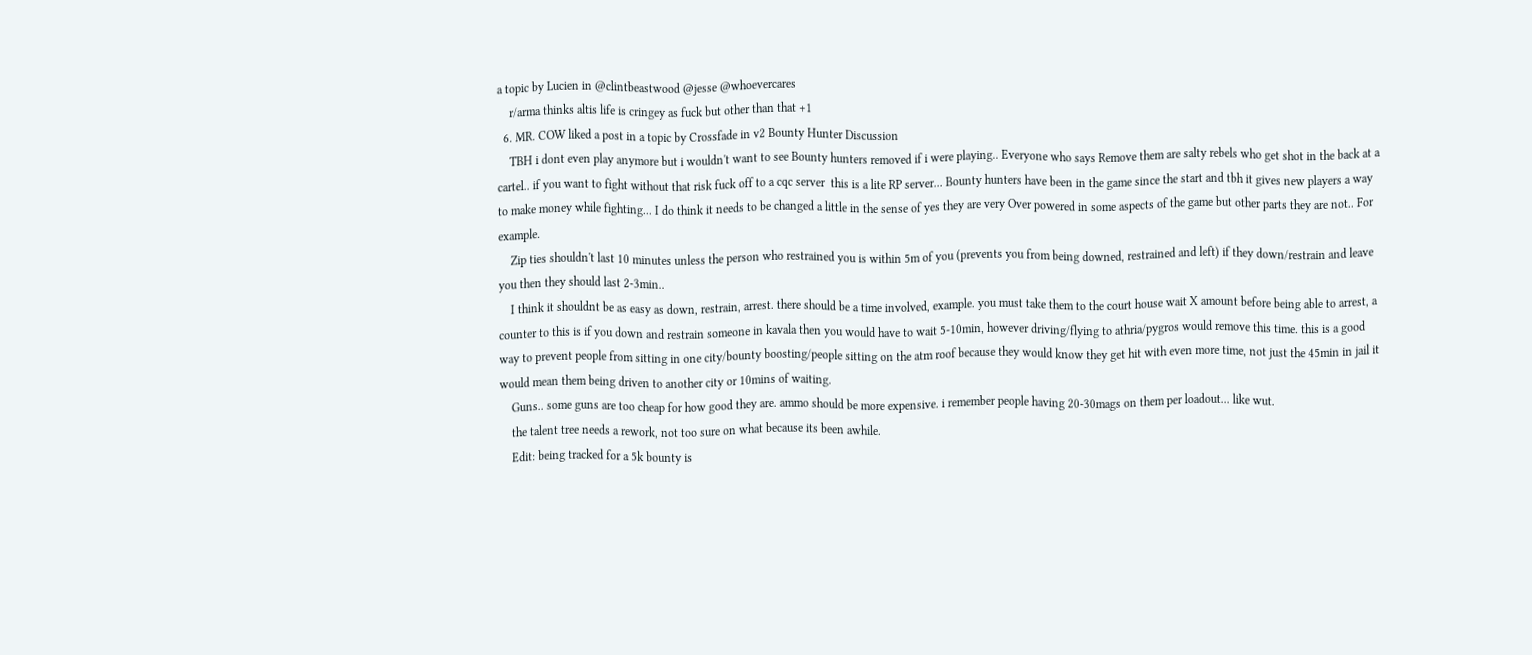a topic by Lucien in @clintbeastwood @jesse @whoevercares
    r/arma thinks altis life is cringey as fuck but other than that +1
  6. MR. COW liked a post in a topic by Crossfade in v2 Bounty Hunter Discussion
    TBH i dont even play anymore but i wouldn't want to see Bounty hunters removed if i were playing.. Everyone who says Remove them are salty rebels who get shot in the back at a cartel.. if you want to fight without that risk fuck off to a cqc server  this is a lite RP server... Bounty hunters have been in the game since the start and tbh it gives new players a way to make money while fighting... I do think it needs to be changed a little in the sense of yes they are very Over powered in some aspects of the game but other parts they are not.. For example.
    Zip ties shouldn't last 10 minutes unless the person who restrained you is within 5m of you (prevents you from being downed, restrained and left) if they down/restrain and leave you then they should last 2-3min..
    I think it shouldnt be as easy as down, restrain, arrest. there should be a time involved, example. you must take them to the court house wait X amount before being able to arrest, a counter to this is if you down and restrain someone in kavala then you would have to wait 5-10min, however driving/flying to athria/pygros would remove this time. this is a good way to prevent people from sitting in one city/bounty boosting/people sitting on the atm roof because they would know they get hit with even more time, not just the 45min in jail it would mean them being driven to another city or 10mins of waiting.
    Guns.. some guns are too cheap for how good they are. ammo should be more expensive. i remember people having 20-30mags on them per loadout... like wut.
    the talent tree needs a rework, not too sure on what because its been awhile.
    Edit: being tracked for a 5k bounty is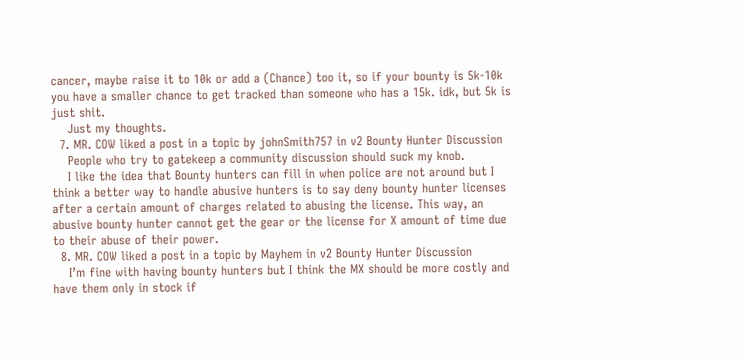cancer, maybe raise it to 10k or add a (Chance) too it, so if your bounty is 5k-10k you have a smaller chance to get tracked than someone who has a 15k. idk, but 5k is just shit.
    Just my thoughts.
  7. MR. COW liked a post in a topic by johnSmith757 in v2 Bounty Hunter Discussion
    People who try to gatekeep a community discussion should suck my knob.
    I like the idea that Bounty hunters can fill in when police are not around but I think a better way to handle abusive hunters is to say deny bounty hunter licenses after a certain amount of charges related to abusing the license. This way, an abusive bounty hunter cannot get the gear or the license for X amount of time due to their abuse of their power.
  8. MR. COW liked a post in a topic by Mayhem in v2 Bounty Hunter Discussion
    I’m fine with having bounty hunters but I think the MX should be more costly and have them only in stock if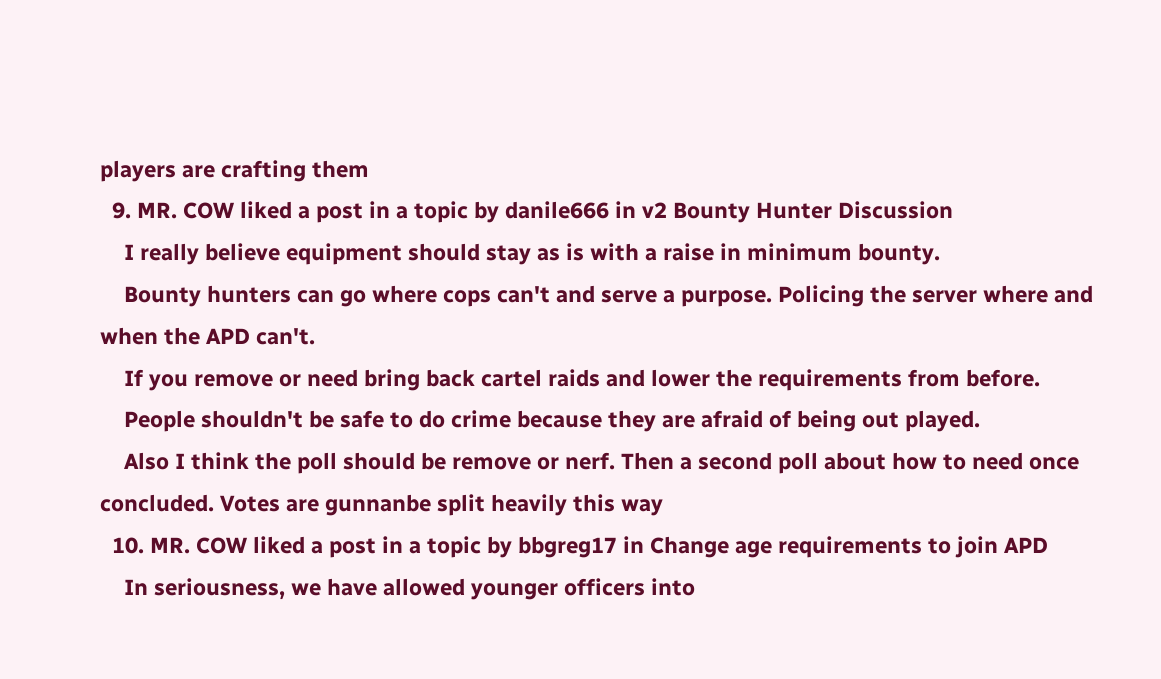players are crafting them
  9. MR. COW liked a post in a topic by danile666 in v2 Bounty Hunter Discussion
    I really believe equipment should stay as is with a raise in minimum bounty.
    Bounty hunters can go where cops can't and serve a purpose. Policing the server where and when the APD can't.
    If you remove or need bring back cartel raids and lower the requirements from before.
    People shouldn't be safe to do crime because they are afraid of being out played.
    Also I think the poll should be remove or nerf. Then a second poll about how to need once concluded. Votes are gunnanbe split heavily this way
  10. MR. COW liked a post in a topic by bbgreg17 in Change age requirements to join APD
    In seriousness, we have allowed younger officers into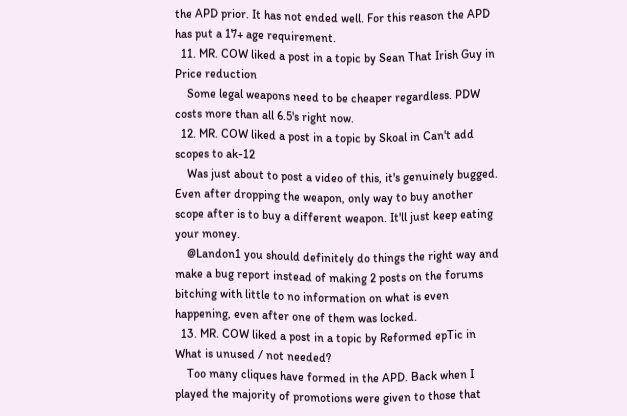the APD prior. It has not ended well. For this reason the APD has put a 17+ age requirement.
  11. MR. COW liked a post in a topic by Sean That Irish Guy in Price reduction
    Some legal weapons need to be cheaper regardless. PDW costs more than all 6.5's right now.
  12. MR. COW liked a post in a topic by Skoal in Can't add scopes to ak-12
    Was just about to post a video of this, it's genuinely bugged. Even after dropping the weapon, only way to buy another scope after is to buy a different weapon. It'll just keep eating your money.
    @Landon1 you should definitely do things the right way and make a bug report instead of making 2 posts on the forums bitching with little to no information on what is even happening, even after one of them was locked.
  13. MR. COW liked a post in a topic by Reformed epTic in What is unused / not needed?
    Too many cliques have formed in the APD. Back when I played the majority of promotions were given to those that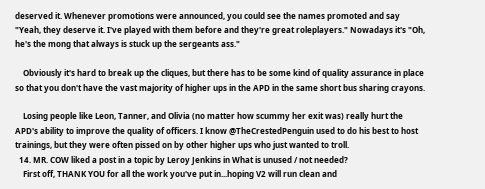deserved it. Whenever promotions were announced, you could see the names promoted and say "Yeah, they deserve it. I've played with them before and they're great roleplayers." Nowadays it's "Oh, he's the mong that always is stuck up the sergeants ass."

    Obviously it's hard to break up the cliques, but there has to be some kind of quality assurance in place so that you don't have the vast majority of higher ups in the APD in the same short bus sharing crayons.

    Losing people like Leon, Tanner, and Olivia (no matter how scummy her exit was) really hurt the APD's ability to improve the quality of officers. I know @TheCrestedPenguin used to do his best to host trainings, but they were often pissed on by other higher ups who just wanted to troll.
  14. MR. COW liked a post in a topic by Leroy Jenkins in What is unused / not needed?
    First off, THANK YOU for all the work you've put in...hoping V2 will run clean and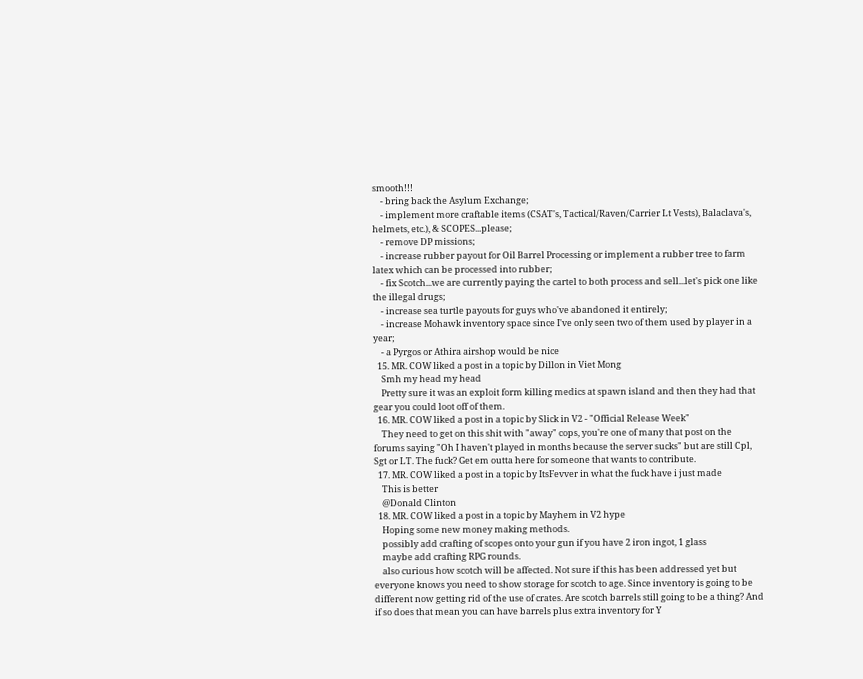smooth!!!
    - bring back the Asylum Exchange;
    - implement more craftable items (CSAT's, Tactical/Raven/Carrier Lt Vests), Balaclava's, helmets, etc.), & SCOPES...please;
    - remove DP missions;
    - increase rubber payout for Oil Barrel Processing or implement a rubber tree to farm latex which can be processed into rubber;
    - fix Scotch...we are currently paying the cartel to both process and sell...let's pick one like the illegal drugs;
    - increase sea turtle payouts for guys who've abandoned it entirely;
    - increase Mohawk inventory space since I've only seen two of them used by player in a year;
    - a Pyrgos or Athira airshop would be nice
  15. MR. COW liked a post in a topic by Dillon in Viet Mong
    Smh my head my head
    Pretty sure it was an exploit form killing medics at spawn island and then they had that gear you could loot off of them.
  16. MR. COW liked a post in a topic by Slick in V2 - "Official Release Week"
    They need to get on this shit with "away" cops, you're one of many that post on the forums saying "Oh I haven't played in months because the server sucks" but are still Cpl, Sgt or LT. The fuck? Get em outta here for someone that wants to contribute.
  17. MR. COW liked a post in a topic by ItsFevver in what the fuck have i just made
    This is better
    @Donald Clinton
  18. MR. COW liked a post in a topic by Mayhem in V2 hype
    Hoping some new money making methods.
    possibly add crafting of scopes onto your gun if you have 2 iron ingot, 1 glass
    maybe add crafting RPG rounds.
    also curious how scotch will be affected. Not sure if this has been addressed yet but everyone knows you need to show storage for scotch to age. Since inventory is going to be different now getting rid of the use of crates. Are scotch barrels still going to be a thing? And if so does that mean you can have barrels plus extra inventory for Y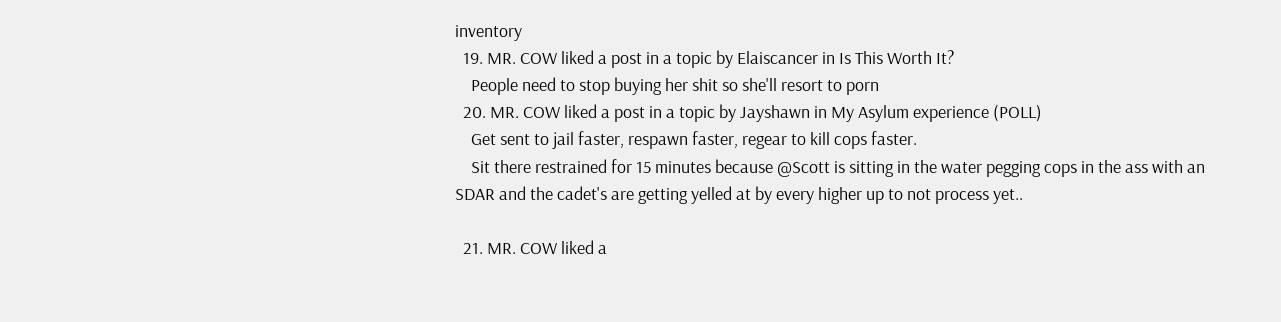inventory
  19. MR. COW liked a post in a topic by Elaiscancer in Is This Worth It?
    People need to stop buying her shit so she'll resort to porn
  20. MR. COW liked a post in a topic by Jayshawn in My Asylum experience (POLL)
    Get sent to jail faster, respawn faster, regear to kill cops faster.
    Sit there restrained for 15 minutes because @Scott is sitting in the water pegging cops in the ass with an SDAR and the cadet's are getting yelled at by every higher up to not process yet..

  21. MR. COW liked a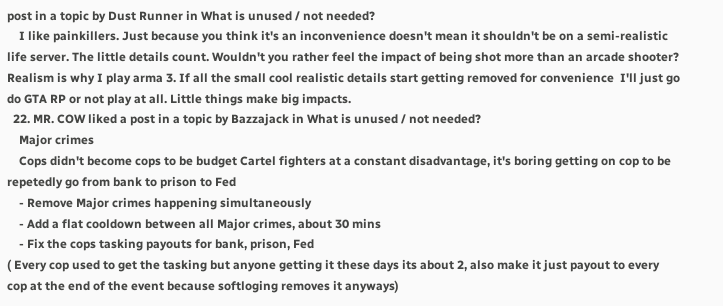post in a topic by Dust Runner in What is unused / not needed?
    I like painkillers. Just because you think it's an inconvenience doesn't mean it shouldn't be on a semi-realistic life server. The little details count. Wouldn't you rather feel the impact of being shot more than an arcade shooter? Realism is why I play arma 3. If all the small cool realistic details start getting removed for convenience  I'll just go do GTA RP or not play at all. Little things make big impacts.
  22. MR. COW liked a post in a topic by Bazzajack in What is unused / not needed?
    Major crimes
    Cops didn't become cops to be budget Cartel fighters at a constant disadvantage, it's boring getting on cop to be repetedly go from bank to prison to Fed
    - Remove Major crimes happening simultaneously
    - Add a flat cooldown between all Major crimes, about 30 mins
    - Fix the cops tasking payouts for bank, prison, Fed                                                                                                                                                                                                                                            ( Every cop used to get the tasking but anyone getting it these days its about 2, also make it just payout to every cop at the end of the event because softloging removes it anyways)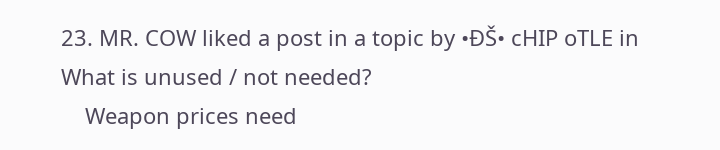23. MR. COW liked a post in a topic by •ÐŠ• cHIP oTLE in What is unused / not needed?
    Weapon prices need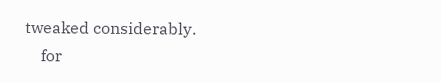tweaked considerably.
    for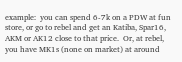example:  you can spend 6-7k on a PDW at fun store, or go to rebel and get an Katiba, Spar16, AKM or AK12 close to that price.  Or, at rebel, you have MK1s (none on market) at around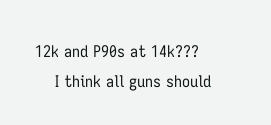12k and P90s at 14k???
    I think all guns should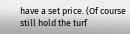have a set price. (Of course still hold the turf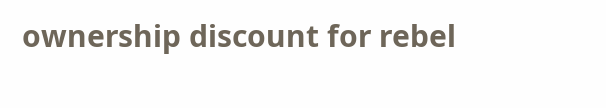ownership discount for rebel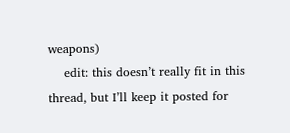weapons)
    edit: this doesn’t really fit in this thread, but I’ll keep it posted for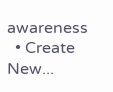awareness
  • Create New...